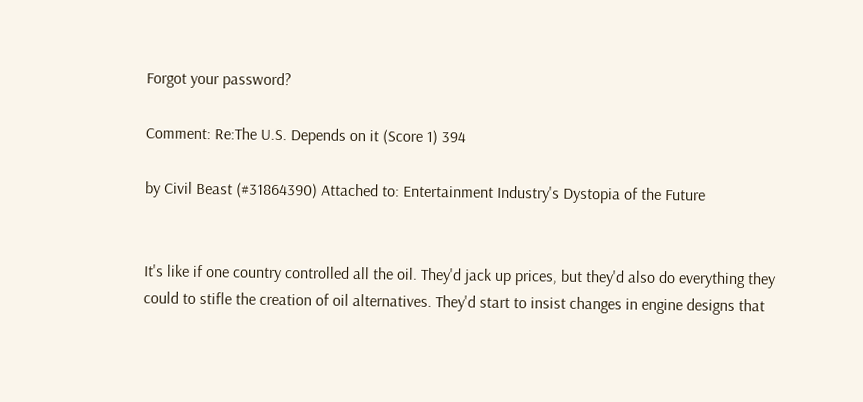Forgot your password?

Comment: Re:The U.S. Depends on it (Score 1) 394

by Civil Beast (#31864390) Attached to: Entertainment Industry's Dystopia of the Future


It's like if one country controlled all the oil. They'd jack up prices, but they'd also do everything they could to stifle the creation of oil alternatives. They'd start to insist changes in engine designs that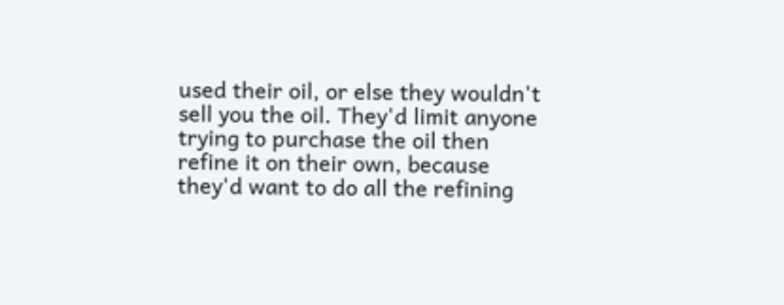used their oil, or else they wouldn't sell you the oil. They'd limit anyone trying to purchase the oil then refine it on their own, because they'd want to do all the refining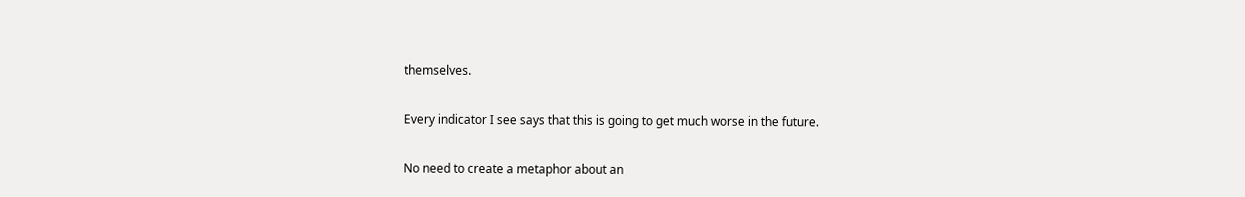themselves.

Every indicator I see says that this is going to get much worse in the future.

No need to create a metaphor about an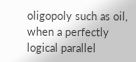oligopoly such as oil, when a perfectly logical parallel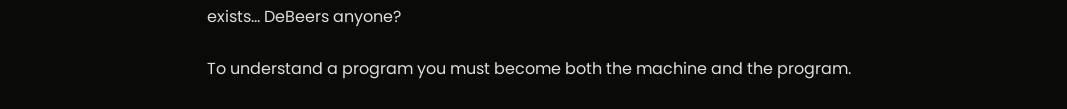exists... DeBeers anyone?

To understand a program you must become both the machine and the program.